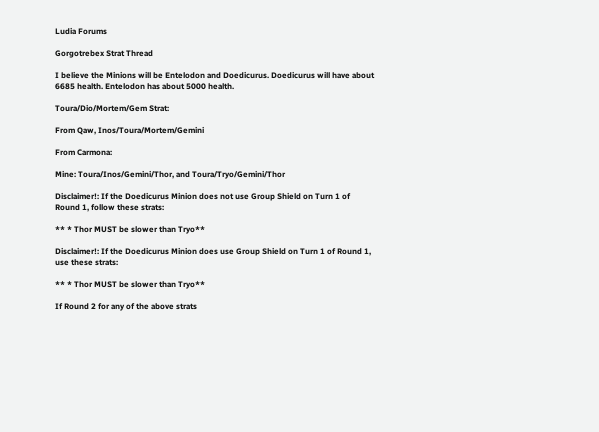Ludia Forums

Gorgotrebex Strat Thread

I believe the Minions will be Entelodon and Doedicurus. Doedicurus will have about 6685 health. Entelodon has about 5000 health.

Toura/Dio/Mortem/Gem Strat:

From Qaw, Inos/Toura/Mortem/Gemini

From Carmona:

Mine: Toura/Inos/Gemini/Thor, and Toura/Tryo/Gemini/Thor

Disclaimer!: If the Doedicurus Minion does not use Group Shield on Turn 1 of Round 1, follow these strats:

** * Thor MUST be slower than Tryo**

Disclaimer!: If the Doedicurus Minion does use Group Shield on Turn 1 of Round 1, use these strats:

** * Thor MUST be slower than Tryo**

If Round 2 for any of the above strats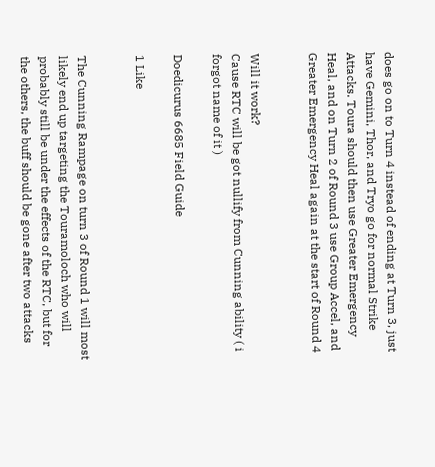does go on to Turn 4 instead of ending at Turn 3, just have Gemini, Thor, and Tryo go for normal Strike Attacks. Toura should then use Greater Emergency Heal, and on Turn 2 of Round 3 use Group Accel, and Greater Emergency Heal again at the start of Round 4


Will it work?
Cause RTC will be got nullify from Cunning ability ( i forgot name of it )

Doedicurus 6685 Field Guide

1 Like


The Cunning Rampage on turn 3 of Round 1 will most likely end up targeting the Touramoloch who will probably still be under the effects of the RTC, but for the others, the buff should be gone after two attacks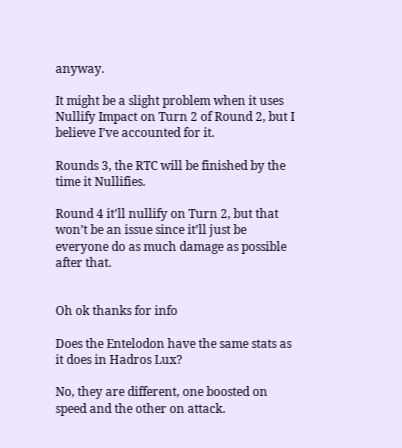anyway.

It might be a slight problem when it uses Nullify Impact on Turn 2 of Round 2, but I believe I’ve accounted for it.

Rounds 3, the RTC will be finished by the time it Nullifies.

Round 4 it’ll nullify on Turn 2, but that won’t be an issue since it’ll just be everyone do as much damage as possible after that.


Oh ok thanks for info

Does the Entelodon have the same stats as it does in Hadros Lux?

No, they are different, one boosted on speed and the other on attack.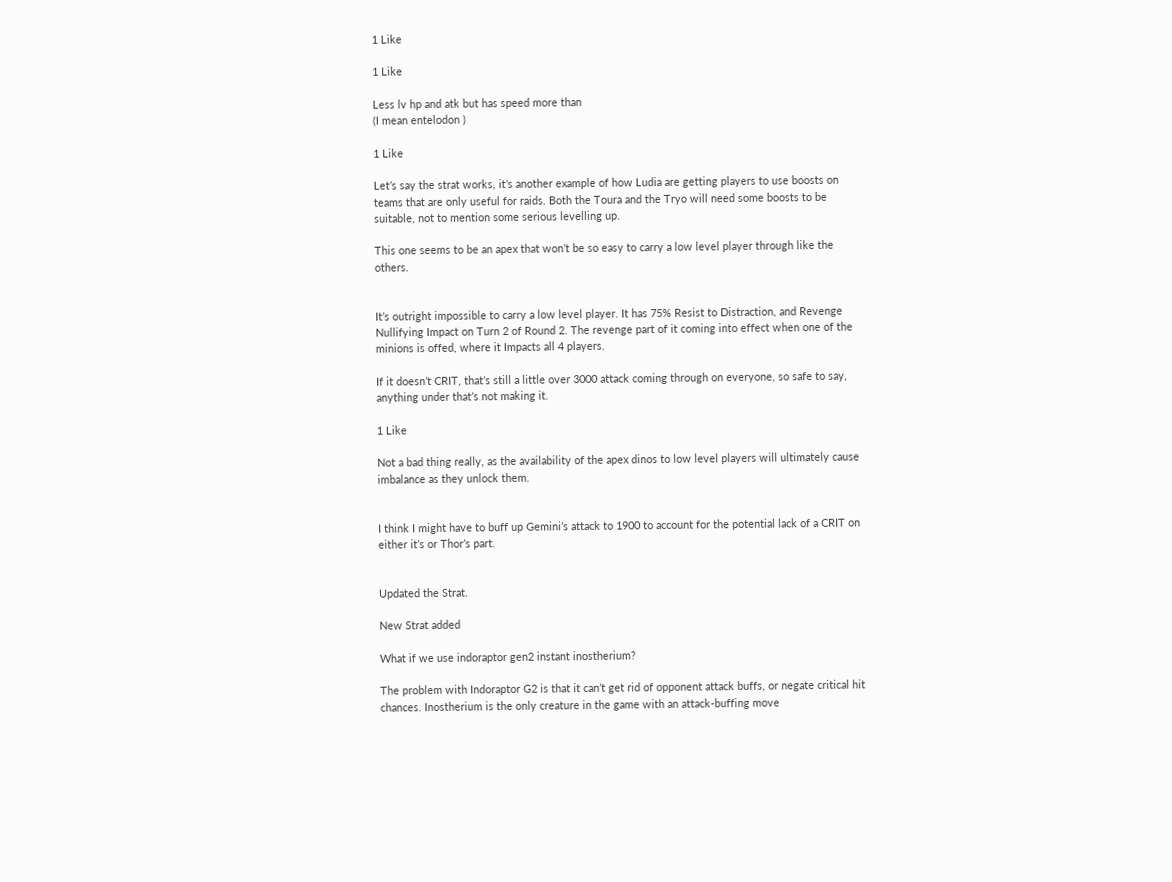1 Like

1 Like

Less lv hp and atk but has speed more than
(I mean entelodon )

1 Like

Let’s say the strat works, it’s another example of how Ludia are getting players to use boosts on teams that are only useful for raids. Both the Toura and the Tryo will need some boosts to be suitable, not to mention some serious levelling up.

This one seems to be an apex that won’t be so easy to carry a low level player through like the others.


It’s outright impossible to carry a low level player. It has 75% Resist to Distraction, and Revenge Nullifying Impact on Turn 2 of Round 2. The revenge part of it coming into effect when one of the minions is offed, where it Impacts all 4 players.

If it doesn’t CRIT, that’s still a little over 3000 attack coming through on everyone, so safe to say, anything under that’s not making it.

1 Like

Not a bad thing really, as the availability of the apex dinos to low level players will ultimately cause imbalance as they unlock them.


I think I might have to buff up Gemini’s attack to 1900 to account for the potential lack of a CRIT on either it’s or Thor’s part.


Updated the Strat.

New Strat added

What if we use indoraptor gen2 instant inostherium?

The problem with Indoraptor G2 is that it can’t get rid of opponent attack buffs, or negate critical hit chances. Inostherium is the only creature in the game with an attack-buffing move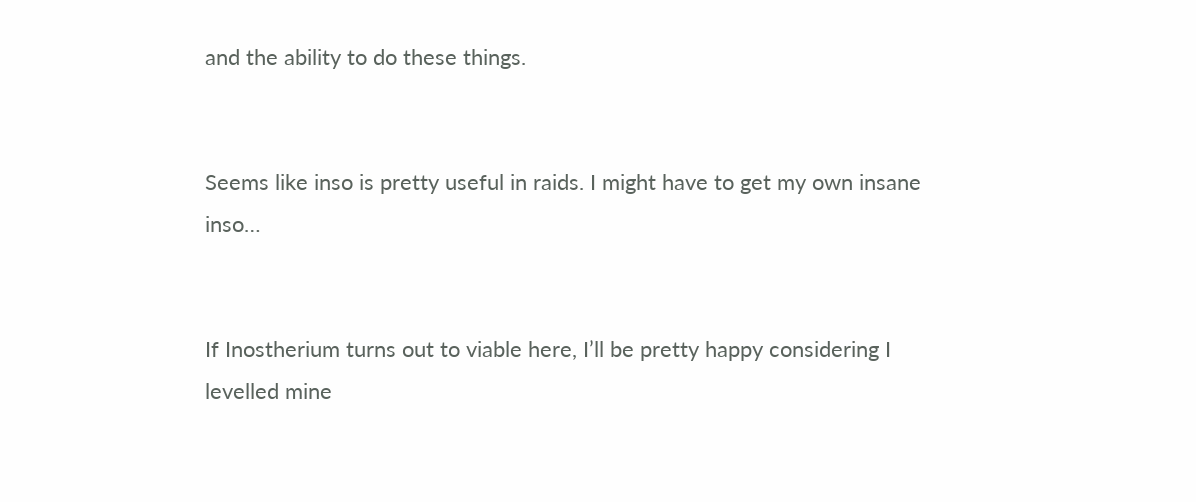and the ability to do these things.


Seems like inso is pretty useful in raids. I might have to get my own insane inso…


If Inostherium turns out to viable here, I’ll be pretty happy considering I levelled mine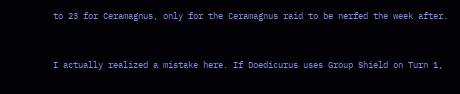to 23 for Ceramagnus, only for the Ceramagnus raid to be nerfed the week after.


I actually realized a mistake here. If Doedicurus uses Group Shield on Turn 1,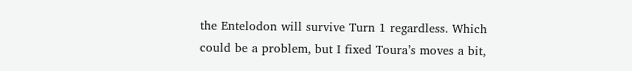the Entelodon will survive Turn 1 regardless. Which could be a problem, but I fixed Toura’s moves a bit,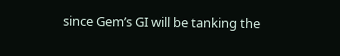since Gem’s GI will be tanking the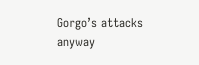Gorgo’s attacks anyway